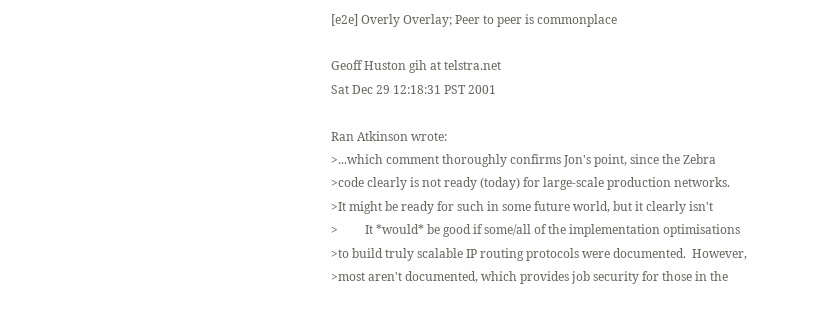[e2e] Overly Overlay; Peer to peer is commonplace

Geoff Huston gih at telstra.net
Sat Dec 29 12:18:31 PST 2001

Ran Atkinson wrote:
>...which comment thoroughly confirms Jon's point, since the Zebra
>code clearly is not ready (today) for large-scale production networks.
>It might be ready for such in some future world, but it clearly isn't
>         It *would* be good if some/all of the implementation optimisations
>to build truly scalable IP routing protocols were documented.  However,
>most aren't documented, which provides job security for those in the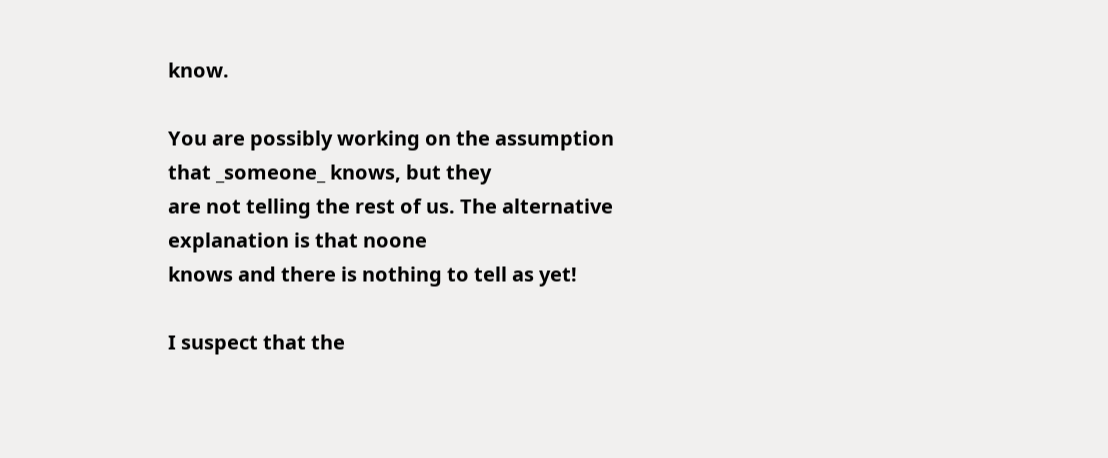know.

You are possibly working on the assumption that _someone_ knows, but they
are not telling the rest of us. The alternative explanation is that noone
knows and there is nothing to tell as yet!

I suspect that the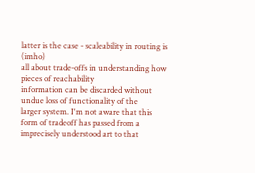latter is the case - scaleability in routing is (imho)
all about trade-offs in understanding how pieces of reachability
information can be discarded without undue loss of functionality of the
larger system. I'm not aware that this form of tradeoff has passed from a
imprecisely understood art to that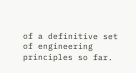of a definitive set of engineering
principles so far.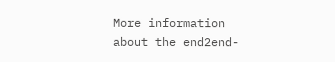More information about the end2end-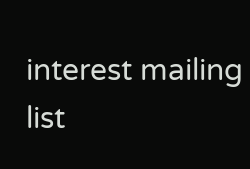interest mailing list